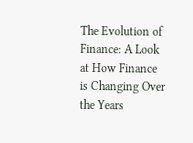The Evolution of Finance: A Look at How Finance is Changing Over the Years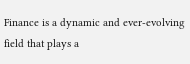Finance is a dynamic and ever-evolving field that plays a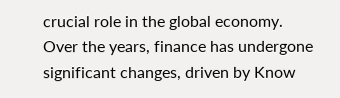crucial role in the global economy. Over the years, finance has undergone significant changes, driven by Know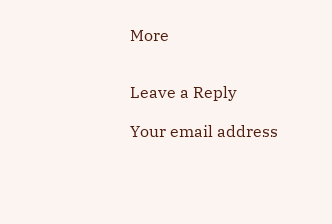More


Leave a Reply

Your email address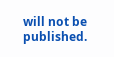will not be published.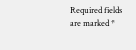Required fields are marked *